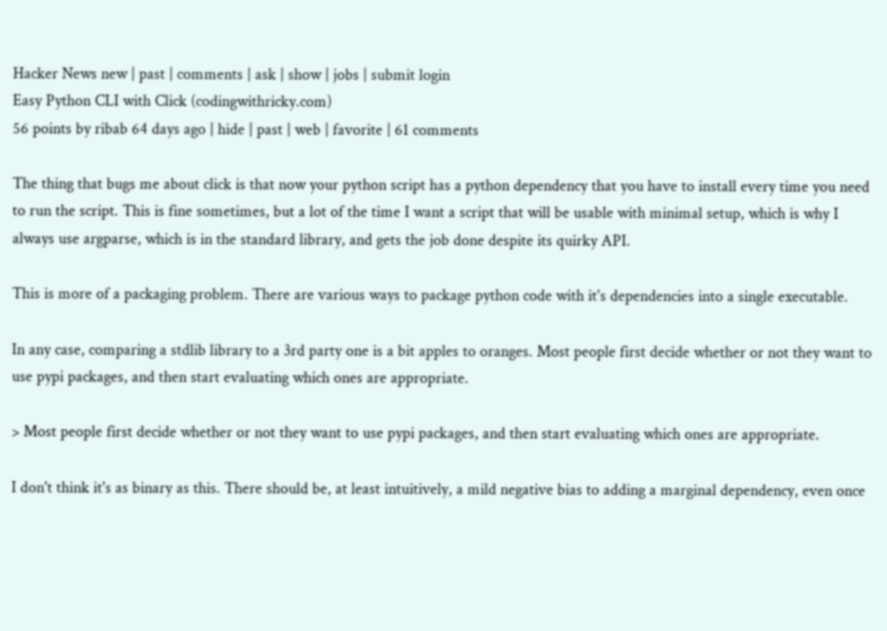Hacker News new | past | comments | ask | show | jobs | submit login
Easy Python CLI with Click (codingwithricky.com)
56 points by ribab 64 days ago | hide | past | web | favorite | 61 comments

The thing that bugs me about click is that now your python script has a python dependency that you have to install every time you need to run the script. This is fine sometimes, but a lot of the time I want a script that will be usable with minimal setup, which is why I always use argparse, which is in the standard library, and gets the job done despite its quirky API.

This is more of a packaging problem. There are various ways to package python code with it's dependencies into a single executable.

In any case, comparing a stdlib library to a 3rd party one is a bit apples to oranges. Most people first decide whether or not they want to use pypi packages, and then start evaluating which ones are appropriate.

> Most people first decide whether or not they want to use pypi packages, and then start evaluating which ones are appropriate.

I don't think it's as binary as this. There should be, at least intuitively, a mild negative bias to adding a marginal dependency, even once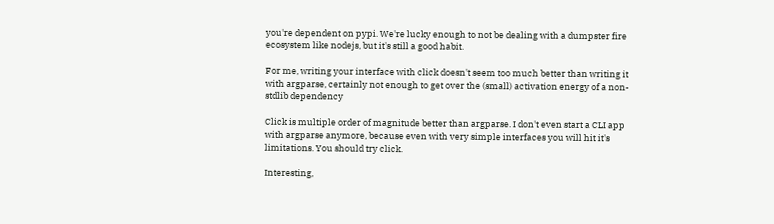you're dependent on pypi. We're lucky enough to not be dealing with a dumpster fire ecosystem like nodejs, but it's still a good habit.

For me, writing your interface with click doesn't seem too much better than writing it with argparse, certainly not enough to get over the (small) activation energy of a non-stdlib dependency

Click is multiple order of magnitude better than argparse. I don't even start a CLI app with argparse anymore, because even with very simple interfaces you will hit it's limitations. You should try click.

Interesting,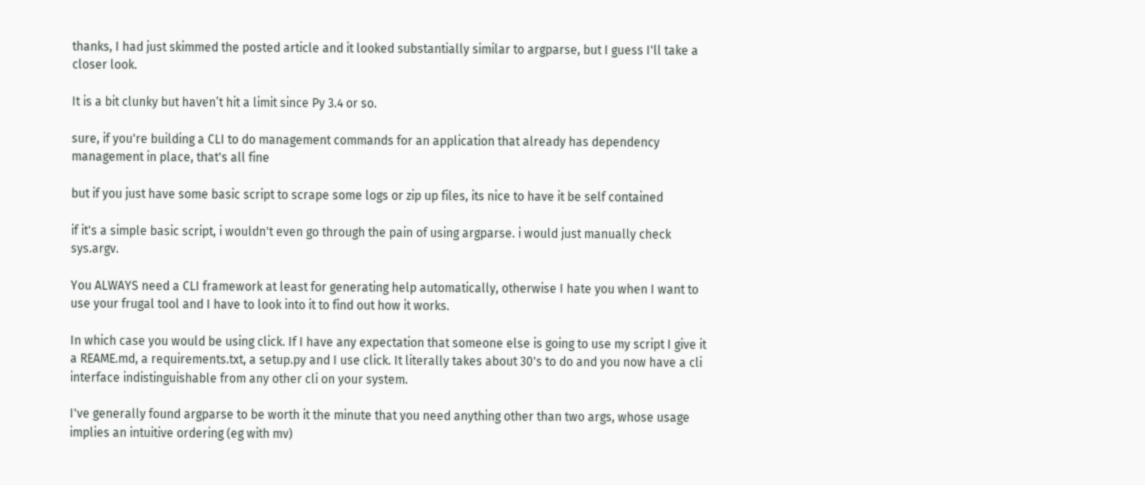thanks, I had just skimmed the posted article and it looked substantially similar to argparse, but I guess I'll take a closer look.

It is a bit clunky but haven’t hit a limit since Py 3.4 or so.

sure, if you're building a CLI to do management commands for an application that already has dependency management in place, that's all fine

but if you just have some basic script to scrape some logs or zip up files, its nice to have it be self contained

if it's a simple basic script, i wouldn't even go through the pain of using argparse. i would just manually check sys.argv.

You ALWAYS need a CLI framework at least for generating help automatically, otherwise I hate you when I want to use your frugal tool and I have to look into it to find out how it works.

In which case you would be using click. If I have any expectation that someone else is going to use my script I give it a REAME.md, a requirements.txt, a setup.py and I use click. It literally takes about 30's to do and you now have a cli interface indistinguishable from any other cli on your system.

I've generally found argparse to be worth it the minute that you need anything other than two args, whose usage implies an intuitive ordering (eg with mv)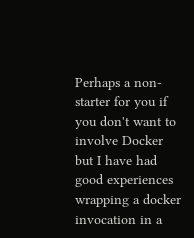Perhaps a non-starter for you if you don't want to involve Docker but I have had good experiences wrapping a docker invocation in a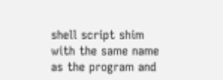shell script shim with the same name as the program and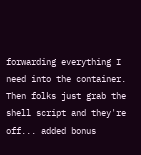forwarding everything I need into the container. Then folks just grab the shell script and they're off... added bonus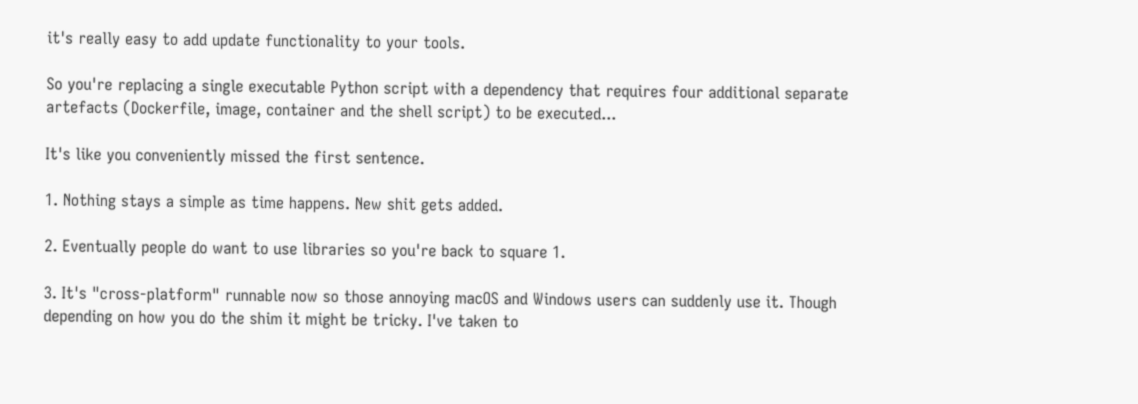it's really easy to add update functionality to your tools.

So you're replacing a single executable Python script with a dependency that requires four additional separate artefacts (Dockerfile, image, container and the shell script) to be executed...

It's like you conveniently missed the first sentence.

1. Nothing stays a simple as time happens. New shit gets added.

2. Eventually people do want to use libraries so you're back to square 1.

3. It's "cross-platform" runnable now so those annoying macOS and Windows users can suddenly use it. Though depending on how you do the shim it might be tricky. I've taken to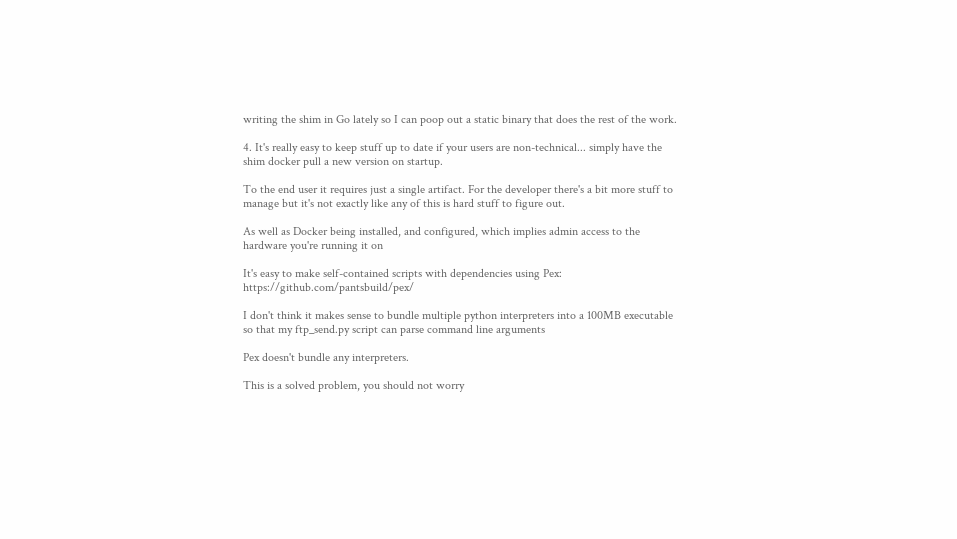writing the shim in Go lately so I can poop out a static binary that does the rest of the work.

4. It's really easy to keep stuff up to date if your users are non-technical... simply have the shim docker pull a new version on startup.

To the end user it requires just a single artifact. For the developer there's a bit more stuff to manage but it's not exactly like any of this is hard stuff to figure out.

As well as Docker being installed, and configured, which implies admin access to the hardware you're running it on

It's easy to make self-contained scripts with dependencies using Pex: https://github.com/pantsbuild/pex/

I don't think it makes sense to bundle multiple python interpreters into a 100MB executable so that my ftp_send.py script can parse command line arguments

Pex doesn't bundle any interpreters.

This is a solved problem, you should not worry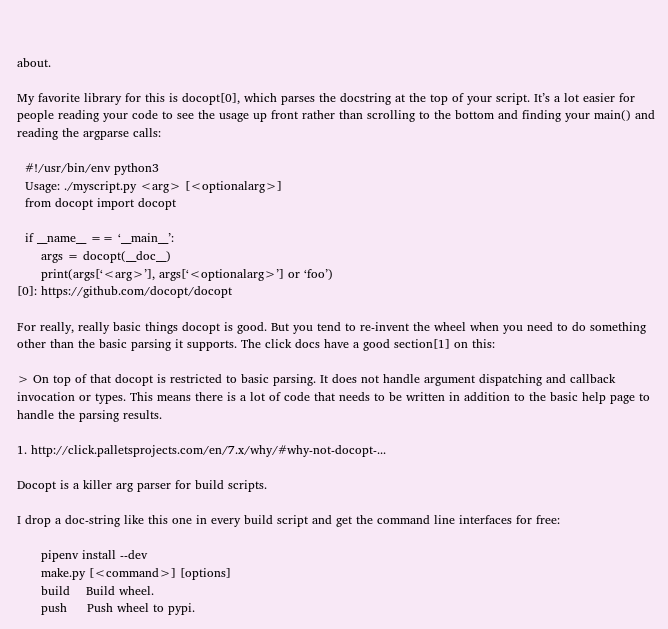about.

My favorite library for this is docopt[0], which parses the docstring at the top of your script. It’s a lot easier for people reading your code to see the usage up front rather than scrolling to the bottom and finding your main() and reading the argparse calls:

  #!/usr/bin/env python3
  Usage: ./myscript.py <arg> [<optionalarg>]
  from docopt import docopt

  if __name__ == ‘__main__’:
      args = docopt(__doc__)
      print(args[‘<arg>’], args[‘<optionalarg>’] or ‘foo’)
[0]: https://github.com/docopt/docopt

For really, really basic things docopt is good. But you tend to re-invent the wheel when you need to do something other than the basic parsing it supports. The click docs have a good section[1] on this:

> On top of that docopt is restricted to basic parsing. It does not handle argument dispatching and callback invocation or types. This means there is a lot of code that needs to be written in addition to the basic help page to handle the parsing results.

1. http://click.palletsprojects.com/en/7.x/why/#why-not-docopt-...

Docopt is a killer arg parser for build scripts.

I drop a doc-string like this one in every build script and get the command line interfaces for free:

      pipenv install --dev
      make.py [<command>] [options]
      build    Build wheel.
      push     Push wheel to pypi.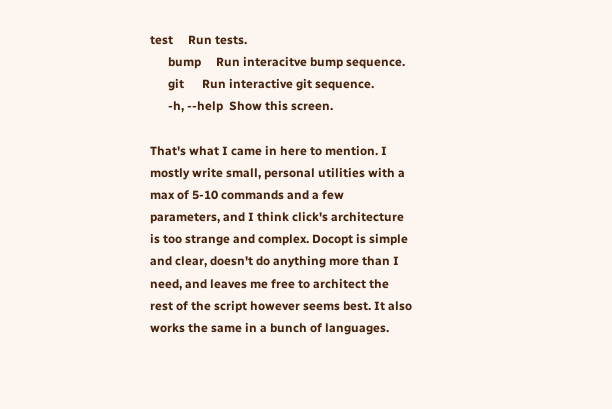test     Run tests.
      bump     Run interacitve bump sequence.
      git      Run interactive git sequence.
      -h, --help  Show this screen.

That's what I came in here to mention. I mostly write small, personal utilities with a max of 5-10 commands and a few parameters, and I think click's architecture is too strange and complex. Docopt is simple and clear, doesn't do anything more than I need, and leaves me free to architect the rest of the script however seems best. It also works the same in a bunch of languages.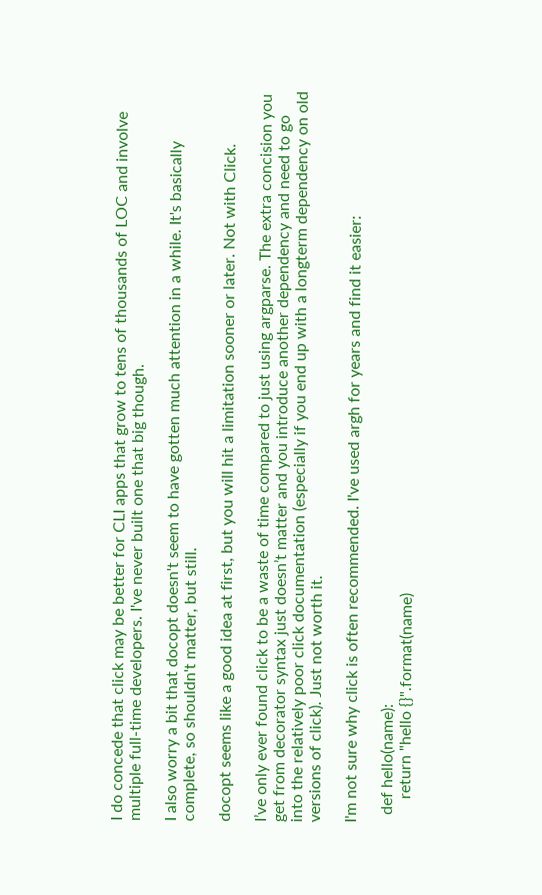I do concede that click may be better for CLI apps that grow to tens of thousands of LOC and involve multiple full-time developers. I've never built one that big though.

I also worry a bit that docopt doesn't seem to have gotten much attention in a while. It's basically complete, so shouldn't matter, but still.

docopt seems like a good idea at first, but you will hit a limitation sooner or later. Not with Click.

I’ve only ever found click to be a waste of time compared to just using argparse. The extra concision you get from decorator syntax just doesn’t matter and you introduce another dependency and need to go into the relatively poor click documentation (especially if you end up with a longterm dependency on old versions of click). Just not worth it.

I'm not sure why click is often recommended. I've used argh for years and find it easier:

  def hello(name):
      return "hello {}".format(name)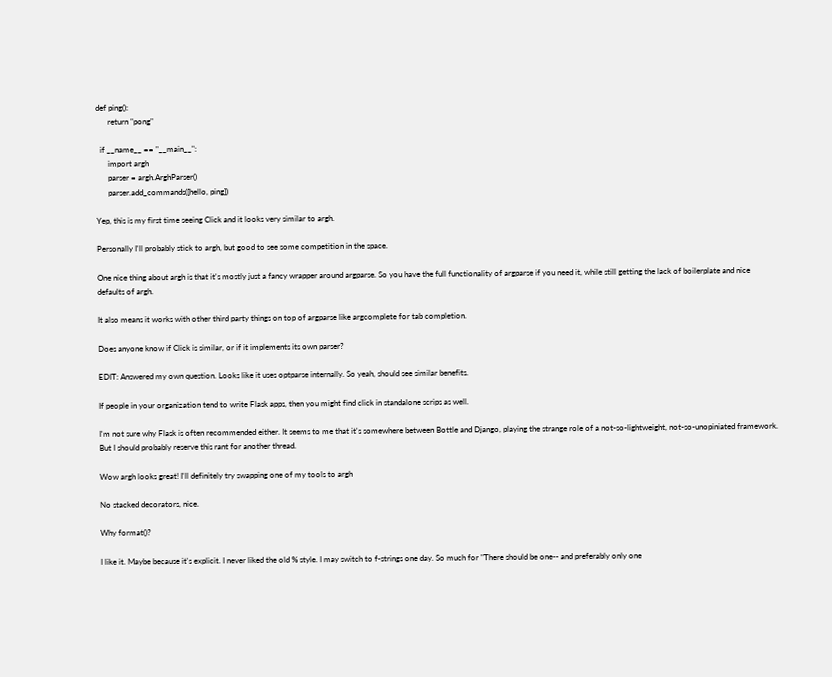def ping():
      return "pong"

  if __name__ == "__main__":
      import argh
      parser = argh.ArghParser()
      parser.add_commands([hello, ping])

Yep, this is my first time seeing Click and it looks very similar to argh.

Personally I'll probably stick to argh, but good to see some competition in the space.

One nice thing about argh is that it's mostly just a fancy wrapper around argparse. So you have the full functionality of argparse if you need it, while still getting the lack of boilerplate and nice defaults of argh.

It also means it works with other third party things on top of argparse like argcomplete for tab completion.

Does anyone know if Click is similar, or if it implements its own parser?

EDIT: Answered my own question. Looks like it uses optparse internally. So yeah, should see similar benefits.

If people in your organization tend to write Flask apps, then you might find click in standalone scrips as well.

I'm not sure why Flask is often recommended either. It seems to me that it's somewhere between Bottle and Django, playing the strange role of a not-so-lightweight, not-so-unopiniated framework. But I should probably reserve this rant for another thread.

Wow argh looks great! I'll definitely try swapping one of my tools to argh

No stacked decorators, nice.

Why format()?

I like it. Maybe because it's explicit. I never liked the old % style. I may switch to f-strings one day. So much for "There should be one-- and preferably only one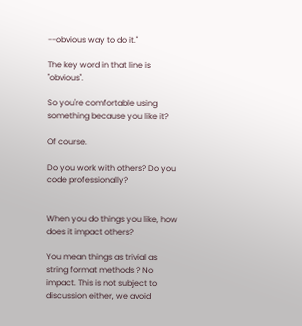--obvious way to do it."

The key word in that line is "obvious".

So you're comfortable using something because you like it?

Of course.

Do you work with others? Do you code professionally?


When you do things you like, how does it impact others?

You mean things as trivial as string format methods ? No impact. This is not subject to discussion either, we avoid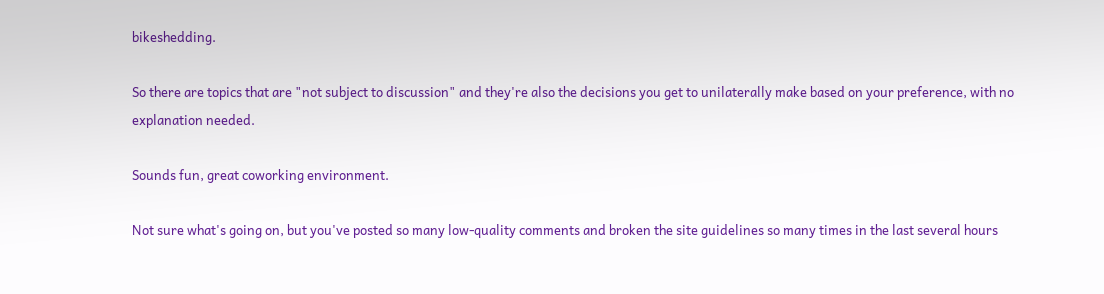bikeshedding.

So there are topics that are "not subject to discussion" and they're also the decisions you get to unilaterally make based on your preference, with no explanation needed.

Sounds fun, great coworking environment.

Not sure what's going on, but you've posted so many low-quality comments and broken the site guidelines so many times in the last several hours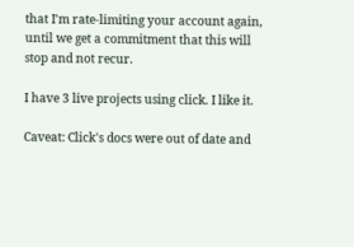that I'm rate-limiting your account again, until we get a commitment that this will stop and not recur.

I have 3 live projects using click. I like it.

Caveat: Click's docs were out of date and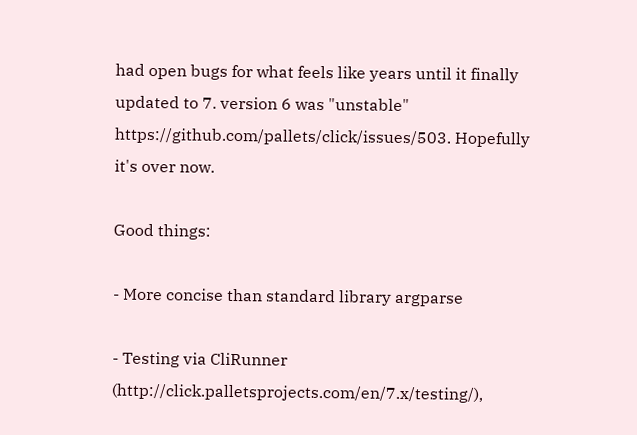had open bugs for what feels like years until it finally updated to 7. version 6 was "unstable" https://github.com/pallets/click/issues/503. Hopefully it's over now.

Good things:

- More concise than standard library argparse

- Testing via CliRunner (http://click.palletsprojects.com/en/7.x/testing/),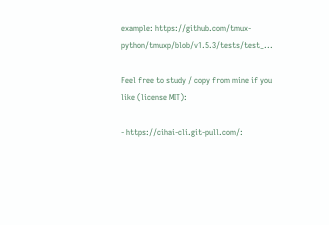example: https://github.com/tmux-python/tmuxp/blob/v1.5.3/tests/test_...

Feel free to study / copy from mine if you like (license MIT):

- https://cihai-cli.git-pull.com/: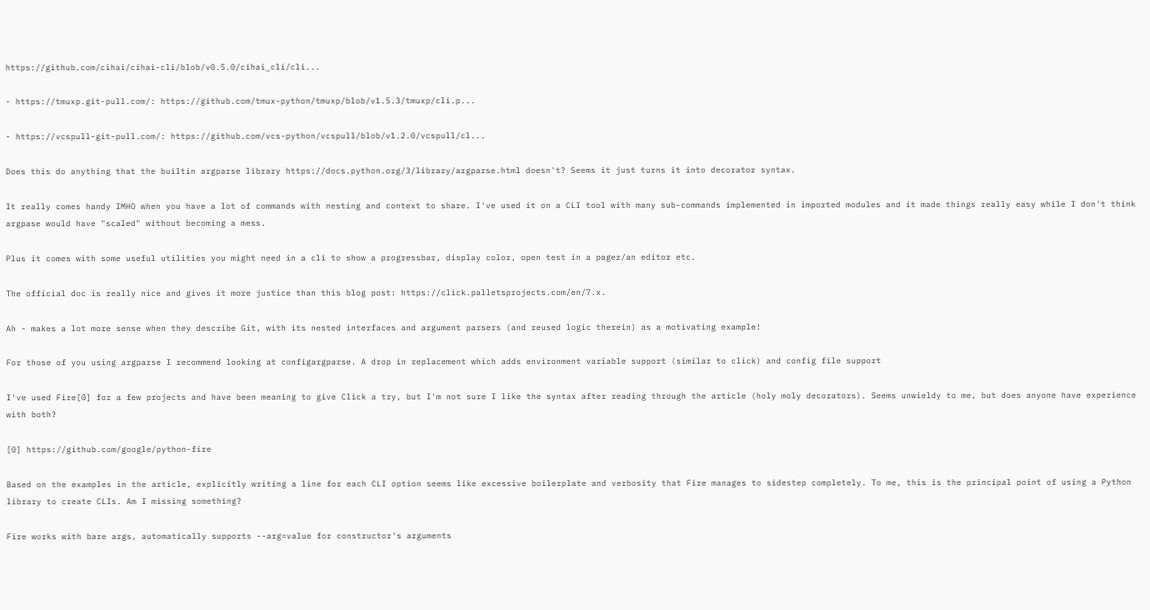https://github.com/cihai/cihai-cli/blob/v0.5.0/cihai_cli/cli...

- https://tmuxp.git-pull.com/: https://github.com/tmux-python/tmuxp/blob/v1.5.3/tmuxp/cli.p...

- https://vcspull-git-pull.com/: https://github.com/vcs-python/vcspull/blob/v1.2.0/vcspull/cl...

Does this do anything that the builtin argparse library https://docs.python.org/3/library/argparse.html doesn't? Seems it just turns it into decorator syntax.

It really comes handy IMHO when you have a lot of commands with nesting and context to share. I've used it on a CLI tool with many sub-commands implemented in imported modules and it made things really easy while I don't think argpase would have "scaled" without becoming a mess.

Plus it comes with some useful utilities you might need in a cli to show a progressbar, display color, open test in a pager/an editor etc.

The official doc is really nice and gives it more justice than this blog post: https://click.palletsprojects.com/en/7.x.

Ah - makes a lot more sense when they describe Git, with its nested interfaces and argument parsers (and reused logic therein) as a motivating example!

For those of you using argparse I recommend looking at configargparse. A drop in replacement which adds environment variable support (similar to click) and config file support

I've used Fire[0] for a few projects and have been meaning to give Click a try, but I'm not sure I like the syntax after reading through the article (holy moly decorators). Seems unwieldy to me, but does anyone have experience with both?

[0] https://github.com/google/python-fire

Based on the examples in the article, explicitly writing a line for each CLI option seems like excessive boilerplate and verbosity that Fire manages to sidestep completely. To me, this is the principal point of using a Python library to create CLIs. Am I missing something?

Fire works with bare args, automatically supports --arg=value for constructor's arguments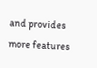and provides more features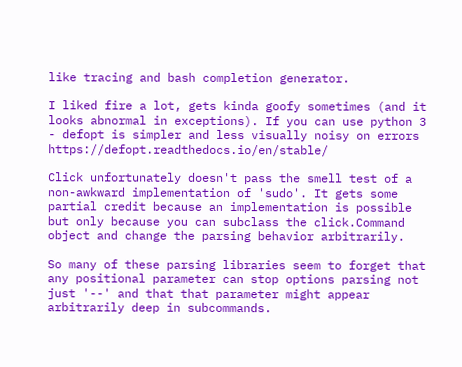like tracing and bash completion generator.

I liked fire a lot, gets kinda goofy sometimes (and it looks abnormal in exceptions). If you can use python 3 - defopt is simpler and less visually noisy on errors https://defopt.readthedocs.io/en/stable/

Click unfortunately doesn't pass the smell test of a non-awkward implementation of 'sudo'. It gets some partial credit because an implementation is possible but only because you can subclass the click.Command object and change the parsing behavior arbitrarily.

So many of these parsing libraries seem to forget that any positional parameter can stop options parsing not just '--' and that that parameter might appear arbitrarily deep in subcommands.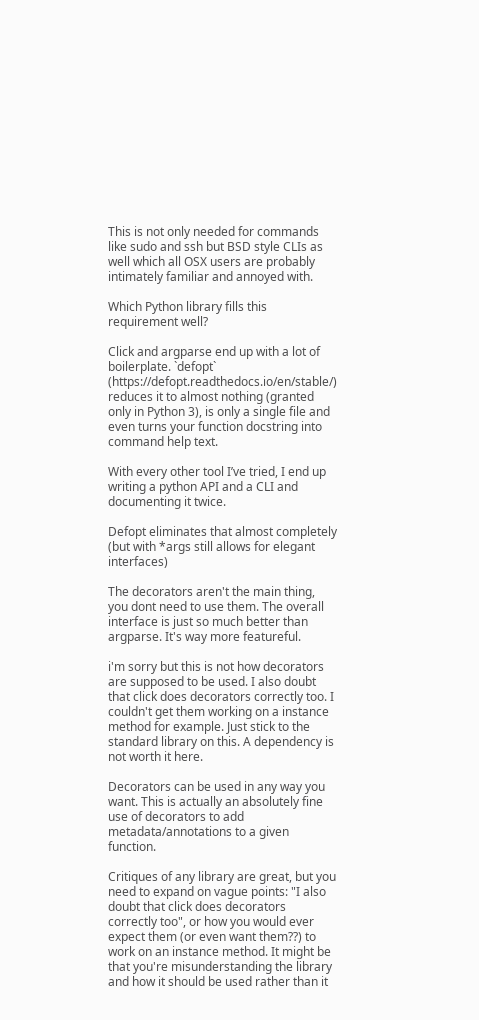This is not only needed for commands like sudo and ssh but BSD style CLIs as well which all OSX users are probably intimately familiar and annoyed with.

Which Python library fills this requirement well?

Click and argparse end up with a lot of boilerplate. `defopt` (https://defopt.readthedocs.io/en/stable/) reduces it to almost nothing (granted only in Python 3), is only a single file and even turns your function docstring into command help text.

With every other tool I’ve tried, I end up writing a python API and a CLI and documenting it twice.

Defopt eliminates that almost completely (but with *args still allows for elegant interfaces)

The decorators aren't the main thing, you dont need to use them. The overall interface is just so much better than argparse. It's way more featureful.

i'm sorry but this is not how decorators are supposed to be used. I also doubt that click does decorators correctly too. I couldn't get them working on a instance method for example. Just stick to the standard library on this. A dependency is not worth it here.

Decorators can be used in any way you want. This is actually an absolutely fine use of decorators to add metadata/annotations to a given function.

Critiques of any library are great, but you need to expand on vague points: "I also doubt that click does decorators correctly too", or how you would ever expect them (or even want them??) to work on an instance method. It might be that you're misunderstanding the library and how it should be used rather than it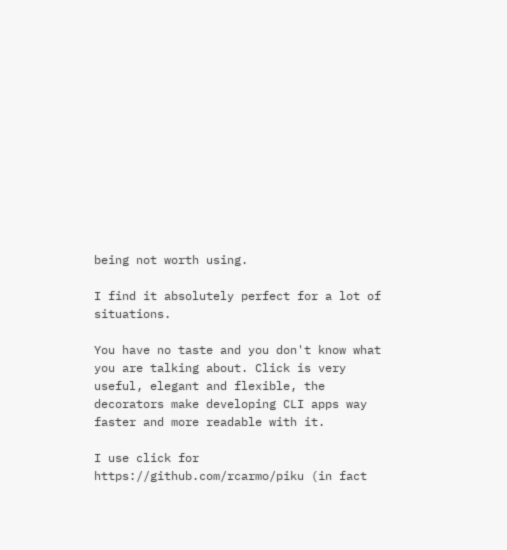being not worth using.

I find it absolutely perfect for a lot of situations.

You have no taste and you don't know what you are talking about. Click is very useful, elegant and flexible, the decorators make developing CLI apps way faster and more readable with it.

I use click for https://github.com/rcarmo/piku (in fact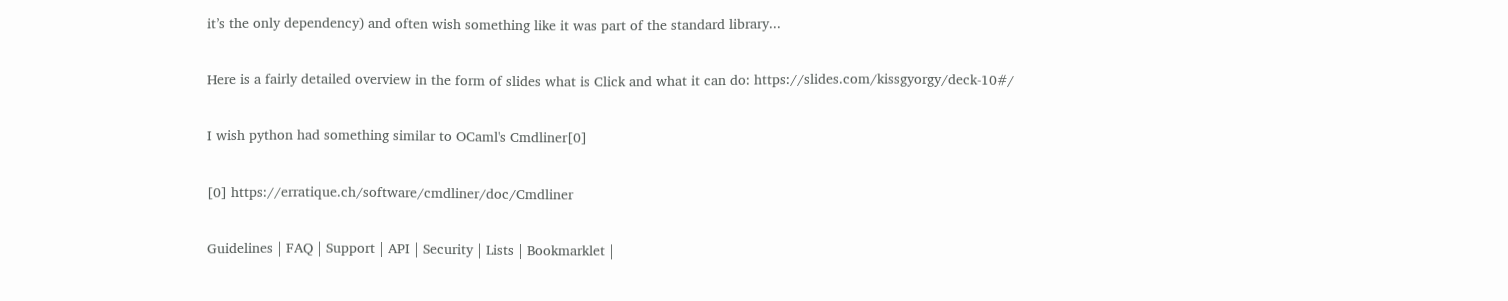it’s the only dependency) and often wish something like it was part of the standard library...

Here is a fairly detailed overview in the form of slides what is Click and what it can do: https://slides.com/kissgyorgy/deck-10#/

I wish python had something similar to OCaml's Cmdliner[0]

[0] https://erratique.ch/software/cmdliner/doc/Cmdliner

Guidelines | FAQ | Support | API | Security | Lists | Bookmarklet |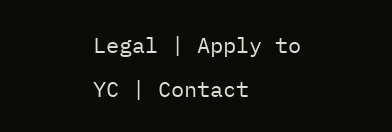Legal | Apply to YC | Contact